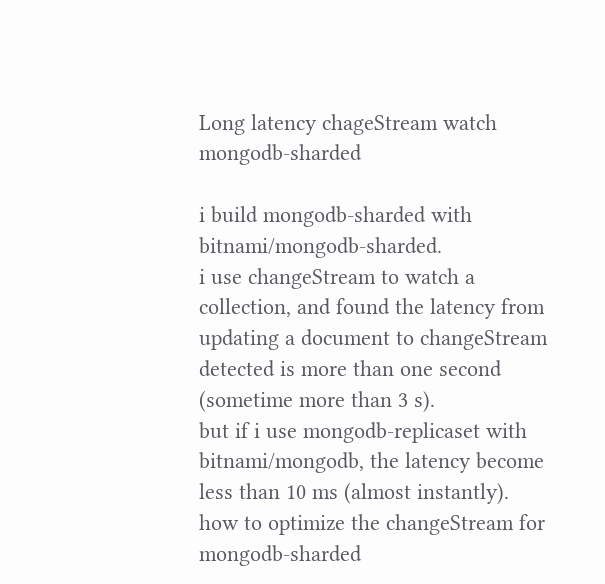Long latency chageStream watch mongodb-sharded

i build mongodb-sharded with bitnami/mongodb-sharded.
i use changeStream to watch a collection, and found the latency from updating a document to changeStream detected is more than one second (sometime more than 3 s).
but if i use mongodb-replicaset with bitnami/mongodb, the latency become less than 10 ms (almost instantly).
how to optimize the changeStream for mongodb-sharded